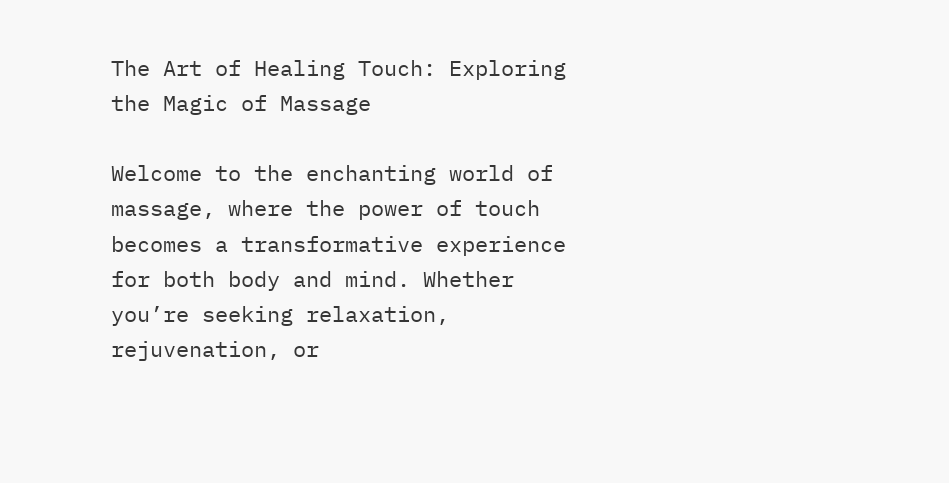The Art of Healing Touch: Exploring the Magic of Massage

Welcome to the enchanting world of massage, where the power of touch becomes a transformative experience for both body and mind. Whether you’re seeking relaxation, rejuvenation, or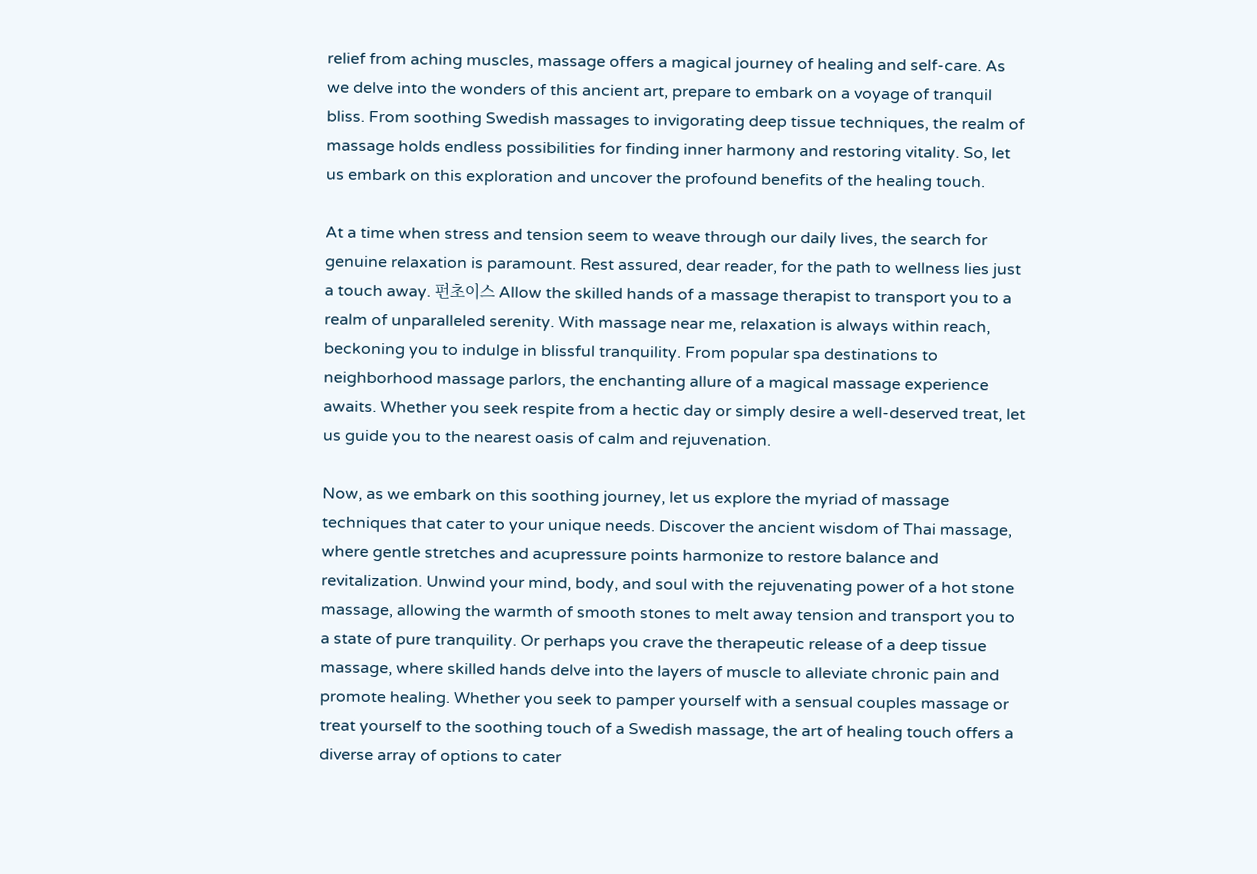relief from aching muscles, massage offers a magical journey of healing and self-care. As we delve into the wonders of this ancient art, prepare to embark on a voyage of tranquil bliss. From soothing Swedish massages to invigorating deep tissue techniques, the realm of massage holds endless possibilities for finding inner harmony and restoring vitality. So, let us embark on this exploration and uncover the profound benefits of the healing touch.

At a time when stress and tension seem to weave through our daily lives, the search for genuine relaxation is paramount. Rest assured, dear reader, for the path to wellness lies just a touch away. 펀초이스 Allow the skilled hands of a massage therapist to transport you to a realm of unparalleled serenity. With massage near me, relaxation is always within reach, beckoning you to indulge in blissful tranquility. From popular spa destinations to neighborhood massage parlors, the enchanting allure of a magical massage experience awaits. Whether you seek respite from a hectic day or simply desire a well-deserved treat, let us guide you to the nearest oasis of calm and rejuvenation.

Now, as we embark on this soothing journey, let us explore the myriad of massage techniques that cater to your unique needs. Discover the ancient wisdom of Thai massage, where gentle stretches and acupressure points harmonize to restore balance and revitalization. Unwind your mind, body, and soul with the rejuvenating power of a hot stone massage, allowing the warmth of smooth stones to melt away tension and transport you to a state of pure tranquility. Or perhaps you crave the therapeutic release of a deep tissue massage, where skilled hands delve into the layers of muscle to alleviate chronic pain and promote healing. Whether you seek to pamper yourself with a sensual couples massage or treat yourself to the soothing touch of a Swedish massage, the art of healing touch offers a diverse array of options to cater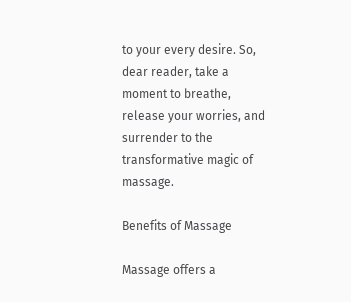to your every desire. So, dear reader, take a moment to breathe, release your worries, and surrender to the transformative magic of massage.

Benefits of Massage

Massage offers a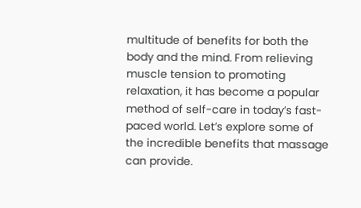multitude of benefits for both the body and the mind. From relieving muscle tension to promoting relaxation, it has become a popular method of self-care in today’s fast-paced world. Let’s explore some of the incredible benefits that massage can provide.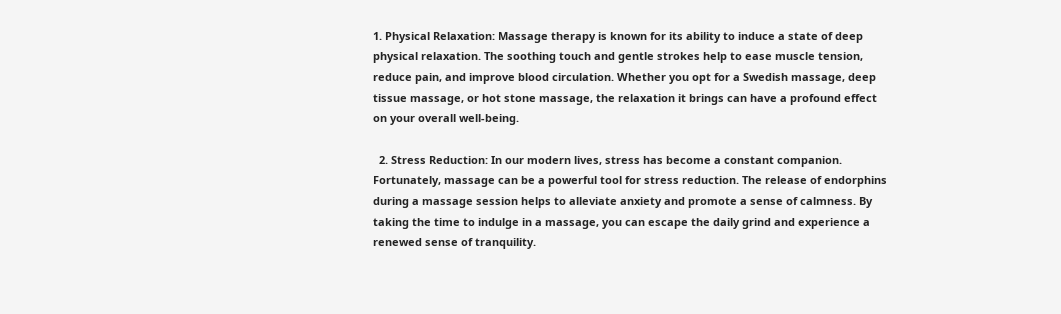1. Physical Relaxation: Massage therapy is known for its ability to induce a state of deep physical relaxation. The soothing touch and gentle strokes help to ease muscle tension, reduce pain, and improve blood circulation. Whether you opt for a Swedish massage, deep tissue massage, or hot stone massage, the relaxation it brings can have a profound effect on your overall well-being.

  2. Stress Reduction: In our modern lives, stress has become a constant companion. Fortunately, massage can be a powerful tool for stress reduction. The release of endorphins during a massage session helps to alleviate anxiety and promote a sense of calmness. By taking the time to indulge in a massage, you can escape the daily grind and experience a renewed sense of tranquility.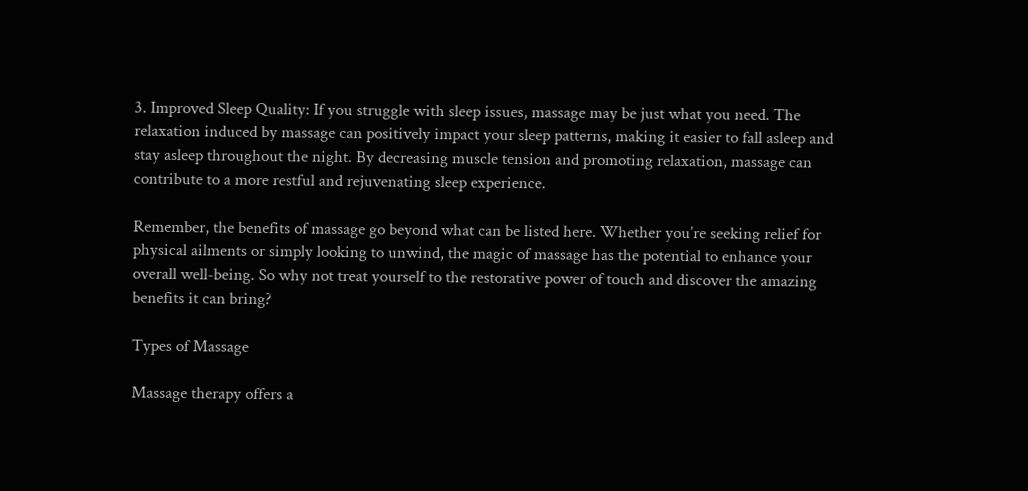3. Improved Sleep Quality: If you struggle with sleep issues, massage may be just what you need. The relaxation induced by massage can positively impact your sleep patterns, making it easier to fall asleep and stay asleep throughout the night. By decreasing muscle tension and promoting relaxation, massage can contribute to a more restful and rejuvenating sleep experience.

Remember, the benefits of massage go beyond what can be listed here. Whether you’re seeking relief for physical ailments or simply looking to unwind, the magic of massage has the potential to enhance your overall well-being. So why not treat yourself to the restorative power of touch and discover the amazing benefits it can bring?

Types of Massage

Massage therapy offers a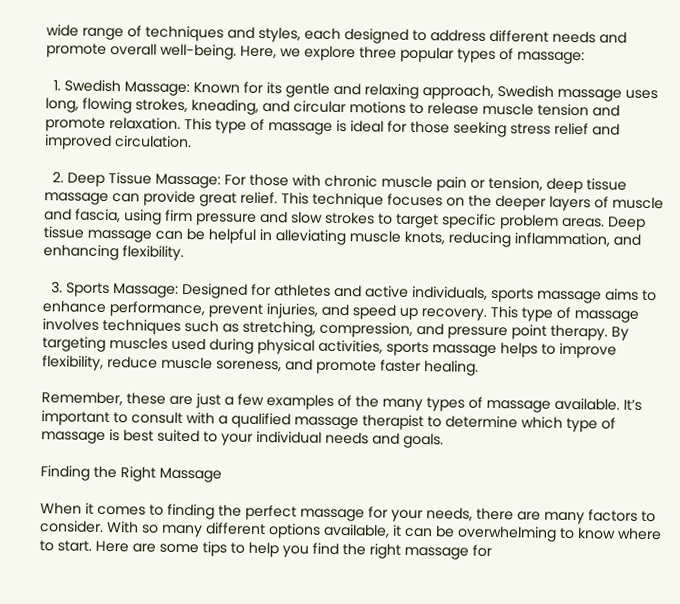wide range of techniques and styles, each designed to address different needs and promote overall well-being. Here, we explore three popular types of massage:

  1. Swedish Massage: Known for its gentle and relaxing approach, Swedish massage uses long, flowing strokes, kneading, and circular motions to release muscle tension and promote relaxation. This type of massage is ideal for those seeking stress relief and improved circulation.

  2. Deep Tissue Massage: For those with chronic muscle pain or tension, deep tissue massage can provide great relief. This technique focuses on the deeper layers of muscle and fascia, using firm pressure and slow strokes to target specific problem areas. Deep tissue massage can be helpful in alleviating muscle knots, reducing inflammation, and enhancing flexibility.

  3. Sports Massage: Designed for athletes and active individuals, sports massage aims to enhance performance, prevent injuries, and speed up recovery. This type of massage involves techniques such as stretching, compression, and pressure point therapy. By targeting muscles used during physical activities, sports massage helps to improve flexibility, reduce muscle soreness, and promote faster healing.

Remember, these are just a few examples of the many types of massage available. It’s important to consult with a qualified massage therapist to determine which type of massage is best suited to your individual needs and goals.

Finding the Right Massage

When it comes to finding the perfect massage for your needs, there are many factors to consider. With so many different options available, it can be overwhelming to know where to start. Here are some tips to help you find the right massage for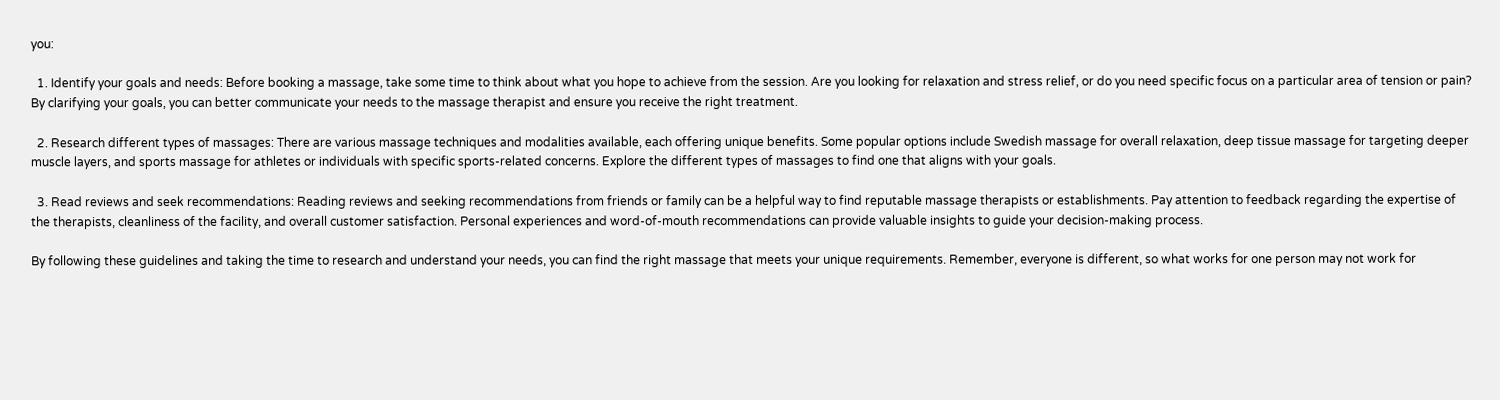you:

  1. Identify your goals and needs: Before booking a massage, take some time to think about what you hope to achieve from the session. Are you looking for relaxation and stress relief, or do you need specific focus on a particular area of tension or pain? By clarifying your goals, you can better communicate your needs to the massage therapist and ensure you receive the right treatment.

  2. Research different types of massages: There are various massage techniques and modalities available, each offering unique benefits. Some popular options include Swedish massage for overall relaxation, deep tissue massage for targeting deeper muscle layers, and sports massage for athletes or individuals with specific sports-related concerns. Explore the different types of massages to find one that aligns with your goals.

  3. Read reviews and seek recommendations: Reading reviews and seeking recommendations from friends or family can be a helpful way to find reputable massage therapists or establishments. Pay attention to feedback regarding the expertise of the therapists, cleanliness of the facility, and overall customer satisfaction. Personal experiences and word-of-mouth recommendations can provide valuable insights to guide your decision-making process.

By following these guidelines and taking the time to research and understand your needs, you can find the right massage that meets your unique requirements. Remember, everyone is different, so what works for one person may not work for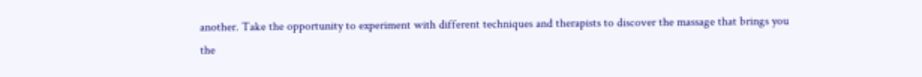another. Take the opportunity to experiment with different techniques and therapists to discover the massage that brings you the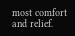most comfort and relief.